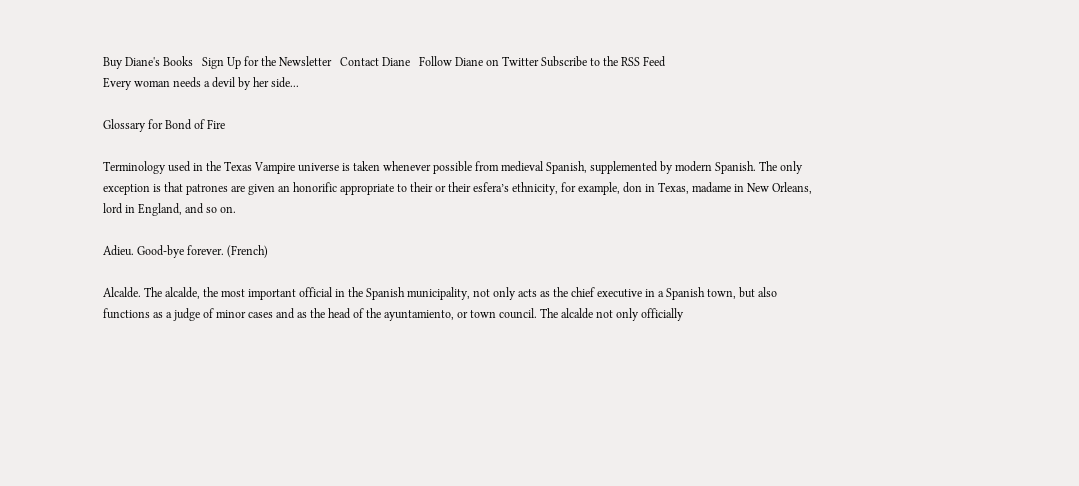Buy Diane's Books   Sign Up for the Newsletter   Contact Diane   Follow Diane on Twitter Subscribe to the RSS Feed
Every woman needs a devil by her side...

Glossary for Bond of Fire

Terminology used in the Texas Vampire universe is taken whenever possible from medieval Spanish, supplemented by modern Spanish. The only exception is that patrones are given an honorific appropriate to their or their esfera’s ethnicity, for example, don in Texas, madame in New Orleans, lord in England, and so on.

Adieu. Good-bye forever. (French)

Alcalde. The alcalde, the most important official in the Spanish municipality, not only acts as the chief executive in a Spanish town, but also functions as a judge of minor cases and as the head of the ayuntamiento, or town council. The alcalde not only officially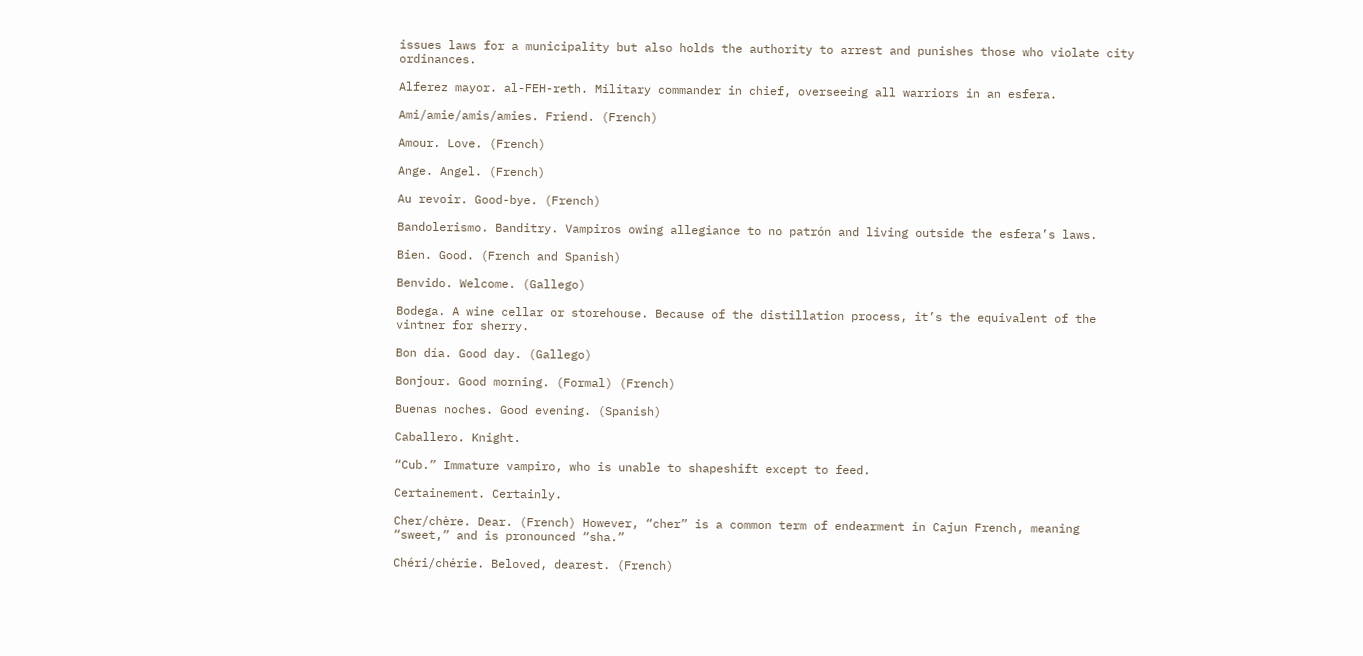issues laws for a municipality but also holds the authority to arrest and punishes those who violate city ordinances.

Alferez mayor. al-FEH-reth. Military commander in chief, overseeing all warriors in an esfera.

Ami/amie/amis/amies. Friend. (French)

Amour. Love. (French)

Ange. Angel. (French)

Au revoir. Good-bye. (French)

Bandolerismo. Banditry. Vampiros owing allegiance to no patrón and living outside the esfera’s laws.

Bien. Good. (French and Spanish)

Benvido. Welcome. (Gallego)

Bodega. A wine cellar or storehouse. Because of the distillation process, it’s the equivalent of the vintner for sherry.

Bon día. Good day. (Gallego)

Bonjour. Good morning. (Formal) (French)

Buenas noches. Good evening. (Spanish)

Caballero. Knight.

“Cub.” Immature vampiro, who is unable to shapeshift except to feed.

Certainement. Certainly.

Cher/chère. Dear. (French) However, “cher” is a common term of endearment in Cajun French, meaning “sweet,” and is pronounced “sha.”

Chéri/chérie. Beloved, dearest. (French)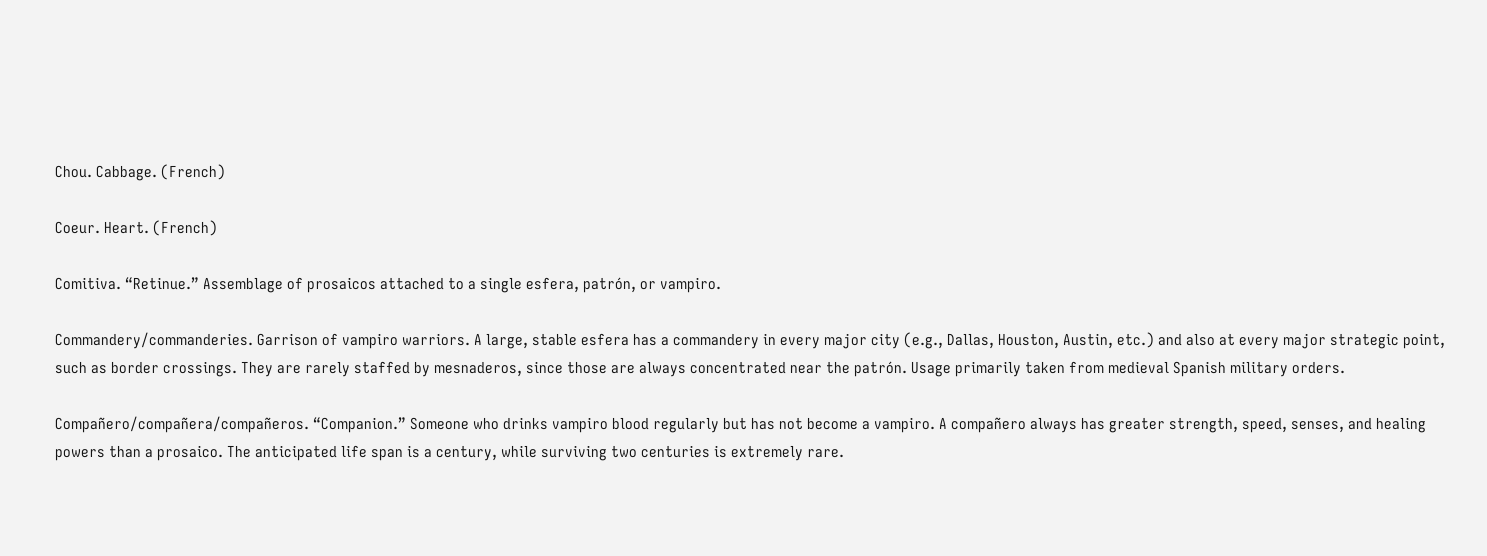Chou. Cabbage. (French)

Coeur. Heart. (French)

Comitiva. “Retinue.” Assemblage of prosaicos attached to a single esfera, patrón, or vampiro.

Commandery/commanderies. Garrison of vampiro warriors. A large, stable esfera has a commandery in every major city (e.g., Dallas, Houston, Austin, etc.) and also at every major strategic point, such as border crossings. They are rarely staffed by mesnaderos, since those are always concentrated near the patrón. Usage primarily taken from medieval Spanish military orders.

Compañero/compañera/compañeros. “Companion.” Someone who drinks vampiro blood regularly but has not become a vampiro. A compañero always has greater strength, speed, senses, and healing powers than a prosaico. The anticipated life span is a century, while surviving two centuries is extremely rare.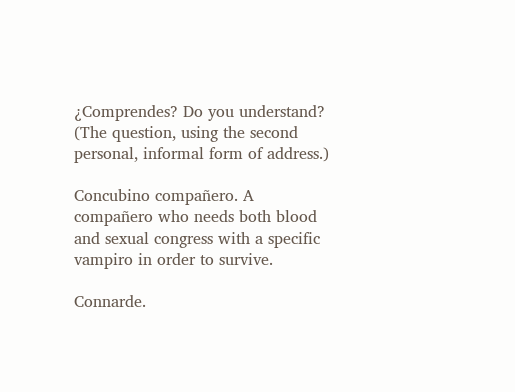¿Comprendes? Do you understand? (The question, using the second personal, informal form of address.)

Concubino compañero. A compañero who needs both blood and sexual congress with a specific vampiro in order to survive.

Connarde.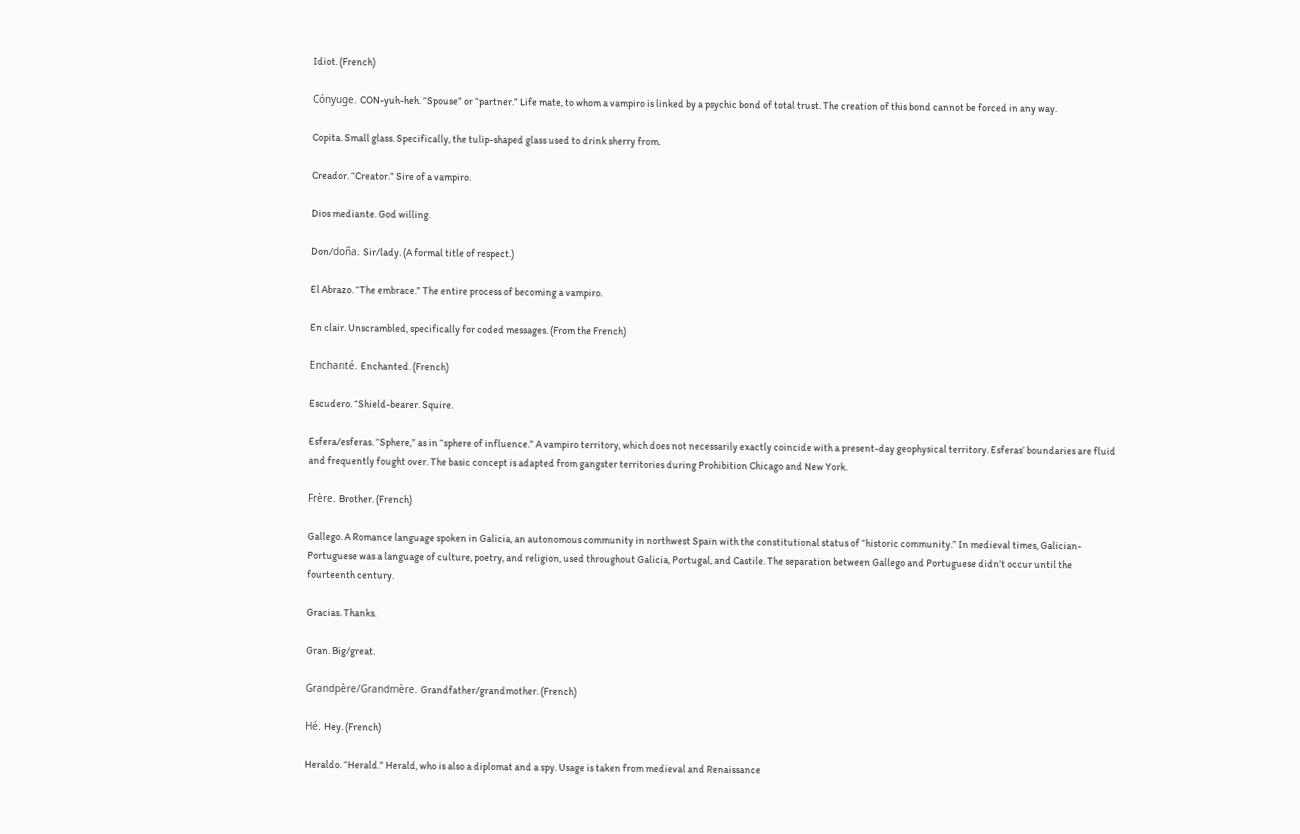Idiot. (French)

Cónyuge. CON-yuh-heh. “Spouse” or “partner.” Life mate, to whom a vampiro is linked by a psychic bond of total trust. The creation of this bond cannot be forced in any way.

Copita. Small glass. Specifically, the tulip-shaped glass used to drink sherry from.

Creador. “Creator.” Sire of a vampiro.

Dios mediante. God willing.

Don/doña. Sir/lady. (A formal title of respect.)

El Abrazo. “The embrace.” The entire process of becoming a vampiro.

En clair. Unscrambled, specifically for coded messages. (From the French)

Enchanté. Enchanted. (French)

Escudero. “Shield-bearer. Squire.

Esfera/esferas. “Sphere,” as in “sphere of influence.” A vampiro territory, which does not necessarily exactly coincide with a present-day geophysical territory. Esferas’ boundaries are fluid and frequently fought over. The basic concept is adapted from gangster territories during Prohibition Chicago and New York.

Frère. Brother. (French)

Gallego. A Romance language spoken in Galicia, an autonomous community in northwest Spain with the constitutional status of “historic community.” In medieval times, Galician-Portuguese was a language of culture, poetry, and religion, used throughout Galicia, Portugal, and Castile. The separation between Gallego and Portuguese didn’t occur until the fourteenth century.

Gracias. Thanks.

Gran. Big/great.

Grandpère/Grandmère. Grandfather/grandmother. (French)

Hé. Hey. (French)

Heraldo. “Herald.” Herald, who is also a diplomat and a spy. Usage is taken from medieval and Renaissance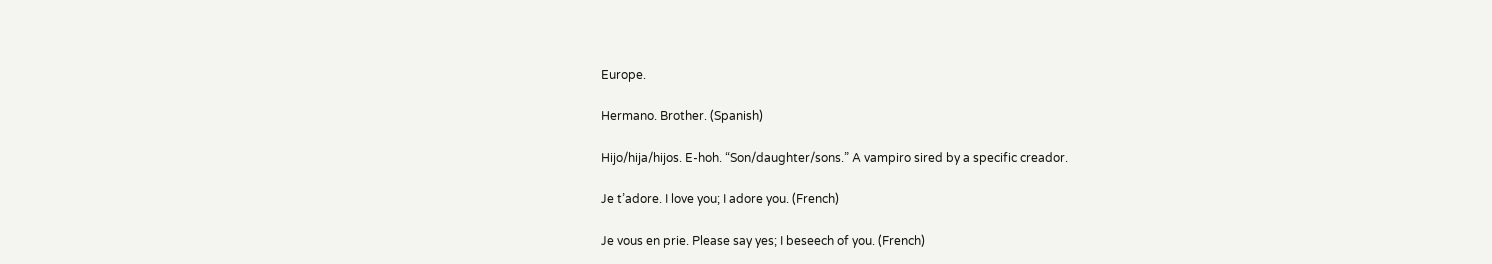Europe.

Hermano. Brother. (Spanish)

Hijo/hija/hijos. E-hoh. “Son/daughter/sons.” A vampiro sired by a specific creador.

Je t’adore. I love you; I adore you. (French)

Je vous en prie. Please say yes; I beseech of you. (French)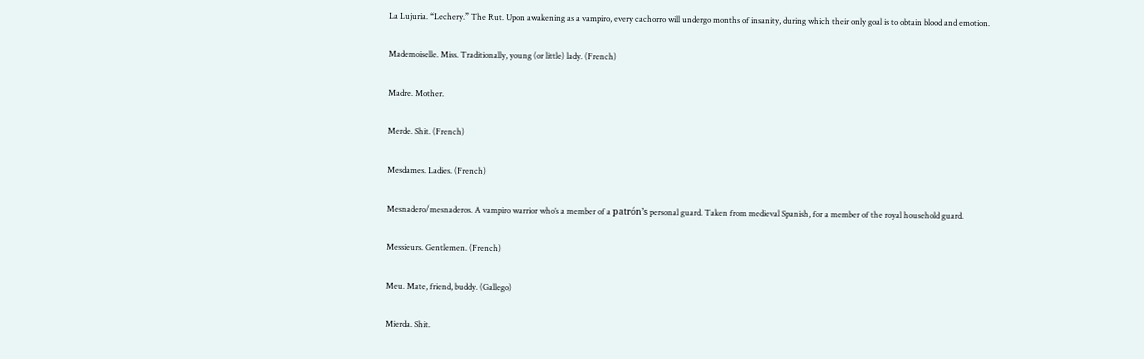La Lujuria. “Lechery.” The Rut. Upon awakening as a vampiro, every cachorro will undergo months of insanity, during which their only goal is to obtain blood and emotion.

Mademoiselle. Miss. Traditionally, young (or little) lady. (French)

Madre. Mother.

Merde. Shit. (French)

Mesdames. Ladies. (French)

Mesnadero/mesnaderos. A vampiro warrior who’s a member of a patrón’s personal guard. Taken from medieval Spanish, for a member of the royal household guard.

Messieurs. Gentlemen. (French)

Meu. Mate, friend, buddy. (Gallego)

Mierda. Shit.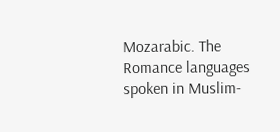Mozarabic. The Romance languages spoken in Muslim-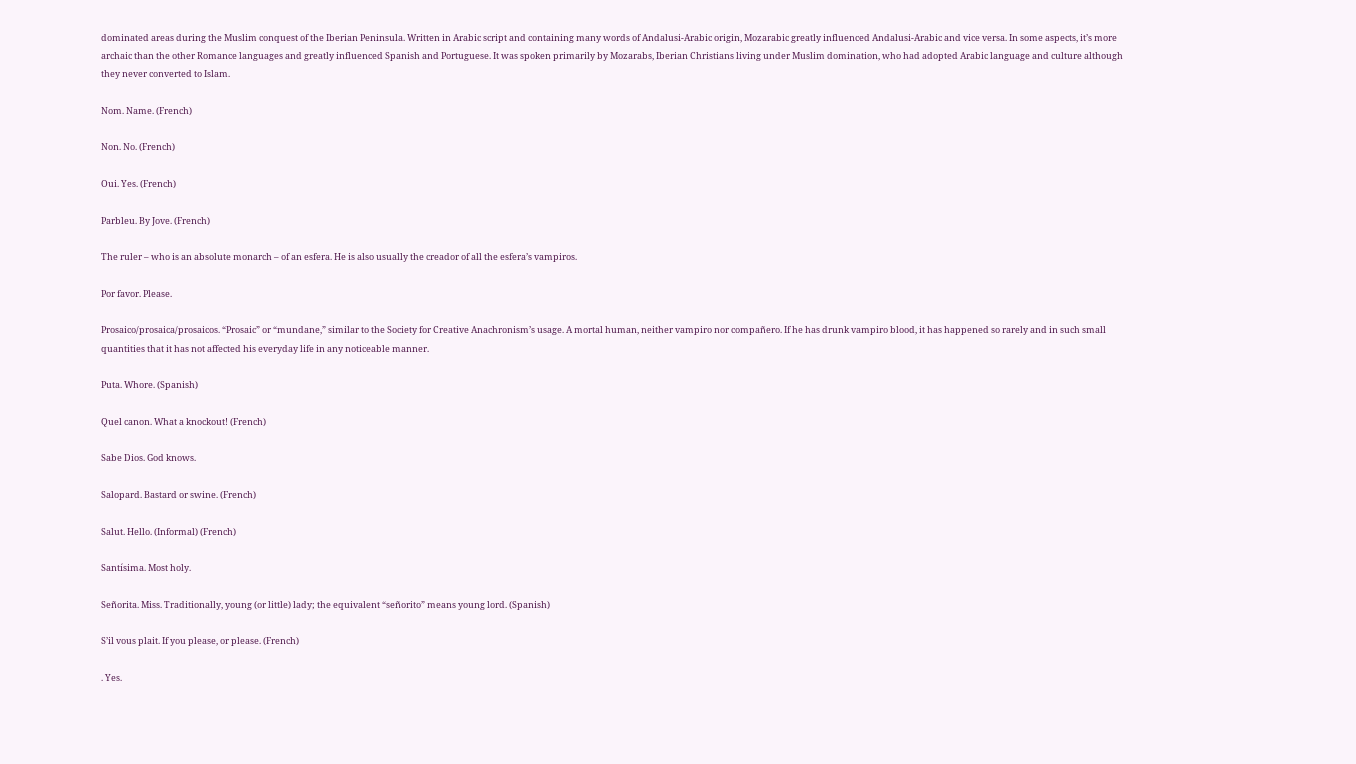dominated areas during the Muslim conquest of the Iberian Peninsula. Written in Arabic script and containing many words of Andalusi-Arabic origin, Mozarabic greatly influenced Andalusi-Arabic and vice versa. In some aspects, it’s more archaic than the other Romance languages and greatly influenced Spanish and Portuguese. It was spoken primarily by Mozarabs, Iberian Christians living under Muslim domination, who had adopted Arabic language and culture although they never converted to Islam.

Nom. Name. (French)

Non. No. (French)

Oui. Yes. (French)

Parbleu. By Jove. (French)

The ruler – who is an absolute monarch – of an esfera. He is also usually the creador of all the esfera’s vampiros.

Por favor. Please.

Prosaico/prosaica/prosaicos. “Prosaic” or “mundane,” similar to the Society for Creative Anachronism’s usage. A mortal human, neither vampiro nor compañero. If he has drunk vampiro blood, it has happened so rarely and in such small quantities that it has not affected his everyday life in any noticeable manner.

Puta. Whore. (Spanish)

Quel canon. What a knockout! (French)

Sabe Dios. God knows.

Salopard. Bastard or swine. (French)

Salut. Hello. (Informal) (French)

Santísima. Most holy.

Señorita. Miss. Traditionally, young (or little) lady; the equivalent “señorito” means young lord. (Spanish)

S’il vous plait. If you please, or please. (French)

. Yes.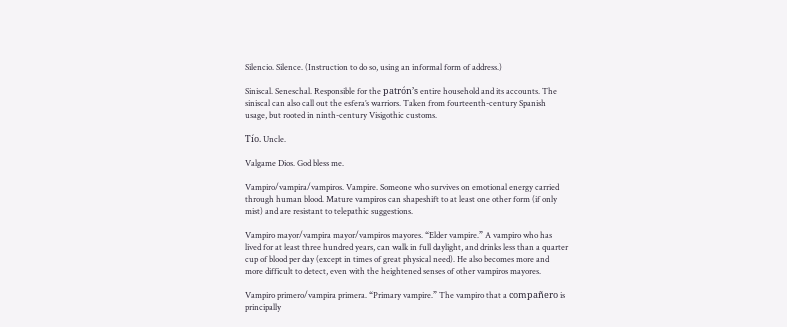Silencio. Silence. (Instruction to do so, using an informal form of address.)

Siniscal. Seneschal. Responsible for the patrón’s entire household and its accounts. The siniscal can also call out the esfera’s warriors. Taken from fourteenth-century Spanish usage, but rooted in ninth-century Visigothic customs.

Tío. Uncle.

Valgame Dios. God bless me.

Vampiro/vampira/vampiros. Vampire. Someone who survives on emotional energy carried through human blood. Mature vampiros can shapeshift to at least one other form (if only mist) and are resistant to telepathic suggestions.

Vampiro mayor/vampira mayor/vampiros mayores. “Elder vampire.” A vampiro who has lived for at least three hundred years, can walk in full daylight, and drinks less than a quarter cup of blood per day (except in times of great physical need). He also becomes more and more difficult to detect, even with the heightened senses of other vampiros mayores.

Vampiro primero/vampira primera. “Primary vampire.” The vampiro that a compañero is principally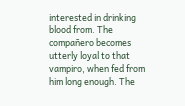interested in drinking blood from. The compañero becomes utterly loyal to that vampiro, when fed from him long enough. The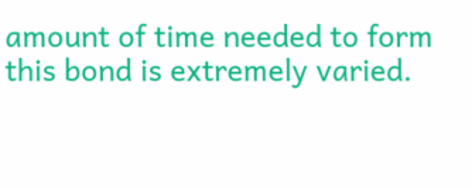amount of time needed to form this bond is extremely varied.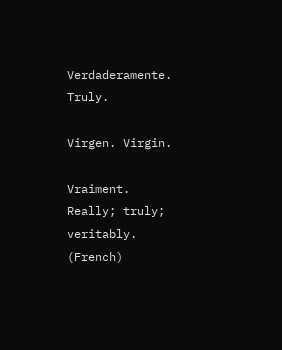Verdaderamente. Truly.

Virgen. Virgin.

Vraiment. Really; truly; veritably. (French)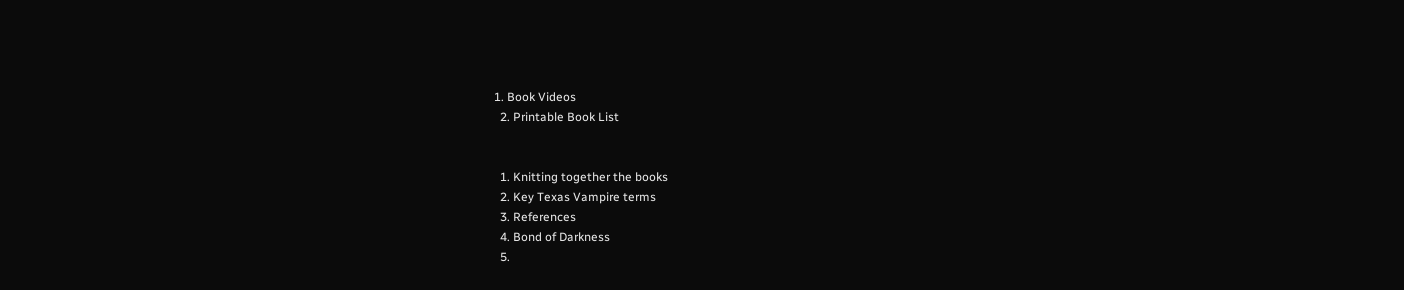1. Book Videos
  2. Printable Book List


  1. Knitting together the books
  2. Key Texas Vampire terms
  3. References
  4. Bond of Darkness
  5.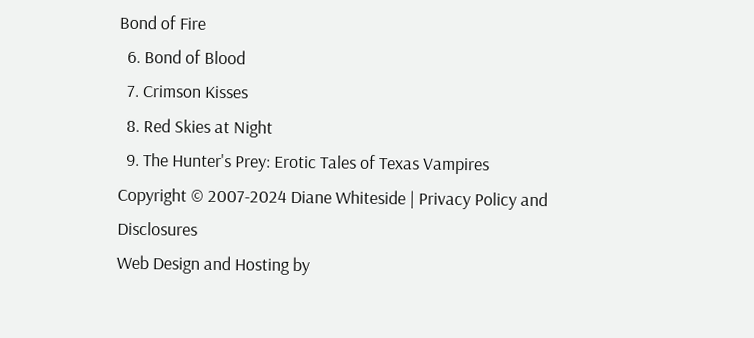Bond of Fire
  6. Bond of Blood
  7. Crimson Kisses
  8. Red Skies at Night
  9. The Hunter's Prey: Erotic Tales of Texas Vampires
Copyright © 2007-2024 Diane Whiteside | Privacy Policy and Disclosures
Web Design and Hosting by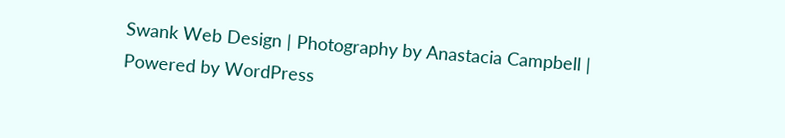Swank Web Design | Photography by Anastacia Campbell | Powered by WordPress